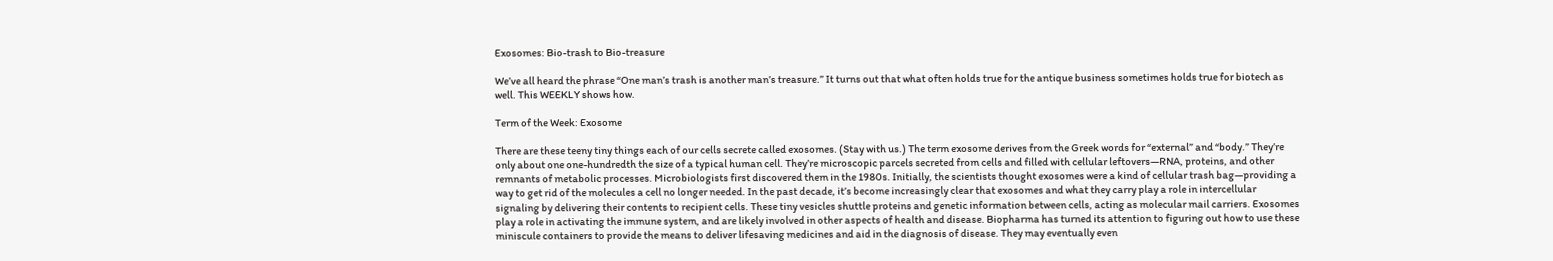Exosomes: Bio-trash to Bio-treasure

We’ve all heard the phrase “One man’s trash is another man’s treasure.” It turns out that what often holds true for the antique business sometimes holds true for biotech as well. This WEEKLY shows how.

Term of the Week: Exosome

There are these teeny tiny things each of our cells secrete called exosomes. (Stay with us.) The term exosome derives from the Greek words for “external” and “body.” They’re only about one one-hundredth the size of a typical human cell. They’re microscopic parcels secreted from cells and filled with cellular leftovers—RNA, proteins, and other remnants of metabolic processes. Microbiologists first discovered them in the 1980s. Initially, the scientists thought exosomes were a kind of cellular trash bag—providing a way to get rid of the molecules a cell no longer needed. In the past decade, it’s become increasingly clear that exosomes and what they carry play a role in intercellular signaling by delivering their contents to recipient cells. These tiny vesicles shuttle proteins and genetic information between cells, acting as molecular mail carriers. Exosomes play a role in activating the immune system, and are likely involved in other aspects of health and disease. Biopharma has turned its attention to figuring out how to use these miniscule containers to provide the means to deliver lifesaving medicines and aid in the diagnosis of disease. They may eventually even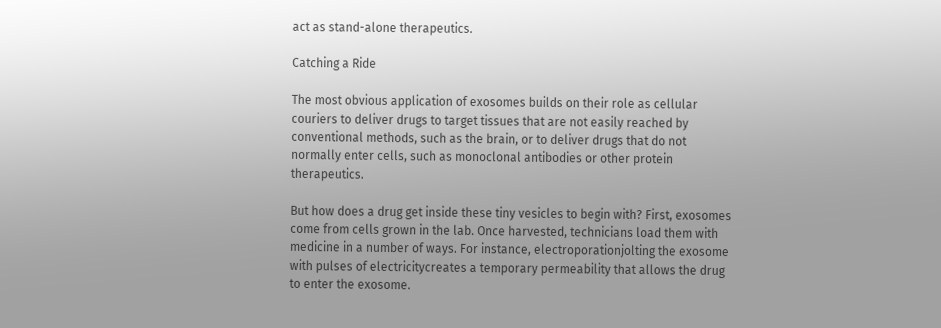act as stand-alone therapeutics.

Catching a Ride

The most obvious application of exosomes builds on their role as cellular couriers to deliver drugs to target tissues that are not easily reached by conventional methods, such as the brain, or to deliver drugs that do not normally enter cells, such as monoclonal antibodies or other protein therapeutics.

But how does a drug get inside these tiny vesicles to begin with? First, exosomes come from cells grown in the lab. Once harvested, technicians load them with medicine in a number of ways. For instance, electroporationjolting the exosome with pulses of electricitycreates a temporary permeability that allows the drug to enter the exosome.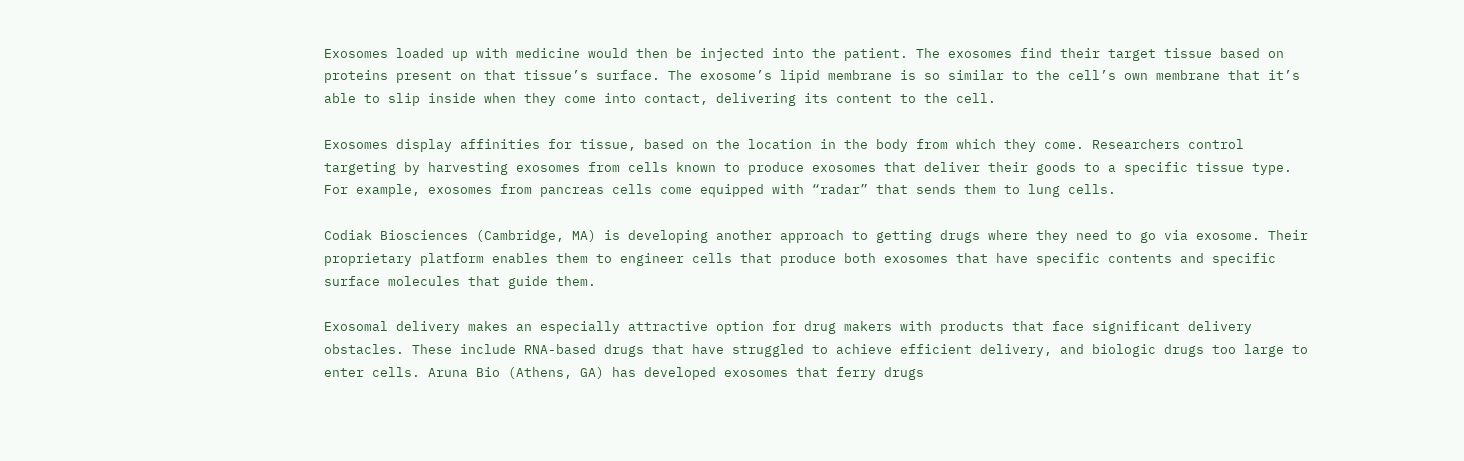Exosomes loaded up with medicine would then be injected into the patient. The exosomes find their target tissue based on proteins present on that tissue’s surface. The exosome’s lipid membrane is so similar to the cell’s own membrane that it’s able to slip inside when they come into contact, delivering its content to the cell.

Exosomes display affinities for tissue, based on the location in the body from which they come. Researchers control targeting by harvesting exosomes from cells known to produce exosomes that deliver their goods to a specific tissue type. For example, exosomes from pancreas cells come equipped with “radar” that sends them to lung cells.

Codiak Biosciences (Cambridge, MA) is developing another approach to getting drugs where they need to go via exosome. Their proprietary platform enables them to engineer cells that produce both exosomes that have specific contents and specific surface molecules that guide them.

Exosomal delivery makes an especially attractive option for drug makers with products that face significant delivery obstacles. These include RNA-based drugs that have struggled to achieve efficient delivery, and biologic drugs too large to enter cells. Aruna Bio (Athens, GA) has developed exosomes that ferry drugs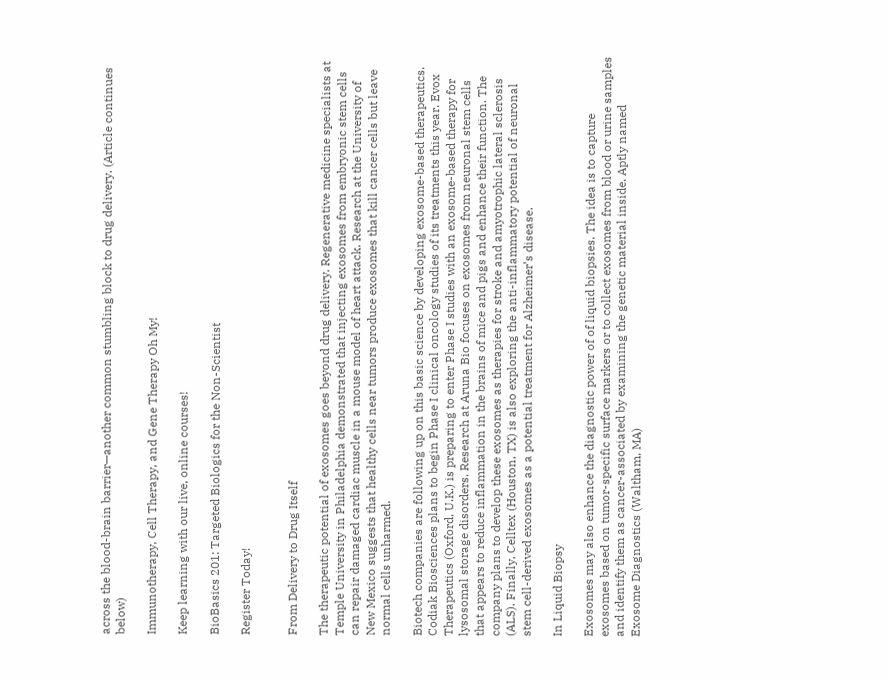across the blood-brain barrier—another common stumbling block to drug delivery. (Article continues below)

Immunotherapy, Cell Therapy, and Gene Therapy Oh My!

Keep learning with our live, online courses!

BioBasics 201: Targeted Biologics for the Non-Scientist

Register Today!


From Delivery to Drug Itself

The therapeutic potential of exosomes goes beyond drug delivery. Regenerative medicine specialists at Temple University in Philadelphia demonstrated that injecting exosomes from embryonic stem cells can repair damaged cardiac muscle in a mouse model of heart attack. Research at the University of New Mexico suggests that healthy cells near tumors produce exosomes that kill cancer cells but leave normal cells unharmed.

Biotech companies are following up on this basic science by developing exosome-based therapeutics. Codiak Biosciences plans to begin Phase I clinical oncology studies of its treatments this year. Evox Therapeutics (Oxford, U.K.) is preparing to enter Phase I studies with an exosome-based therapy for lysosomal storage disorders. Research at Aruna Bio focuses on exosomes from neuronal stem cells that appears to reduce inflammation in the brains of mice and pigs and enhance their function. The company plans to develop these exosomes as therapies for stroke and amyotrophic lateral sclerosis (ALS). Finally, Celltex (Houston, TX) is also exploring the anti-inflammatory potential of neuronal stem cell-derived exosomes as a potential treatment for Alzheimer’s disease.

In Liquid Biopsy

Exosomes may also enhance the diagnostic power of of liquid biopsies. The idea is to capture exosomes based on tumor-specific surface markers or to collect exosomes from blood or urine samples and identify them as cancer-associated by examining the genetic material inside. Aptly named Exosome Diagnostics (Waltham, MA)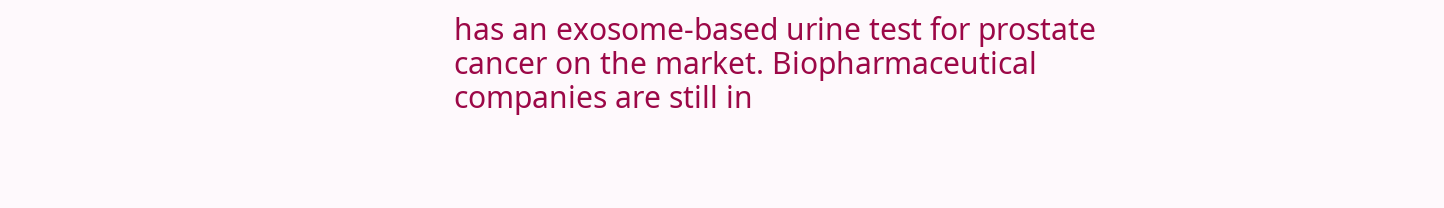has an exosome-based urine test for prostate cancer on the market. Biopharmaceutical companies are still in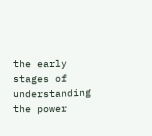the early stages of understanding the power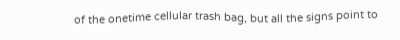of the onetime cellular trash bag, but all the signs point to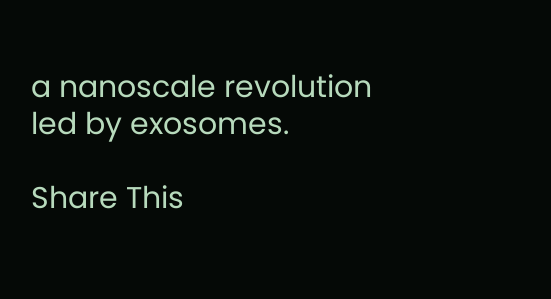a nanoscale revolution led by exosomes.

Share This